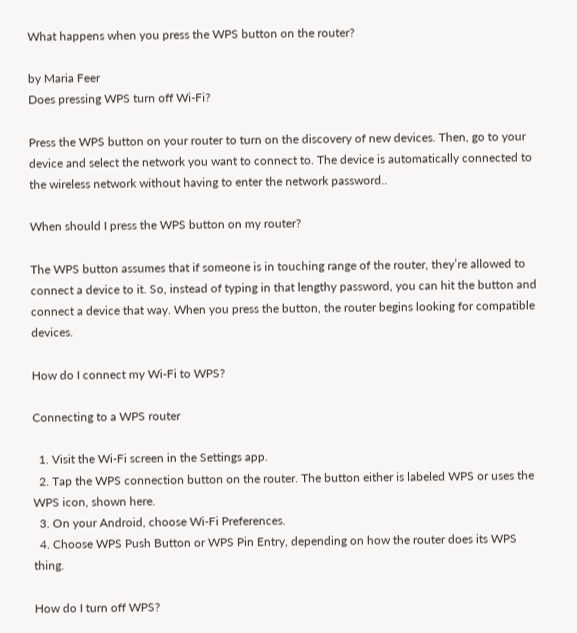What happens when you press the WPS button on the router?

by Maria Feer
Does pressing WPS turn off Wi-Fi?

Press the WPS button on your router to turn on the discovery of new devices. Then, go to your device and select the network you want to connect to. The device is automatically connected to the wireless network without having to enter the network password..

When should I press the WPS button on my router?

The WPS button assumes that if someone is in touching range of the router, they’re allowed to connect a device to it. So, instead of typing in that lengthy password, you can hit the button and connect a device that way. When you press the button, the router begins looking for compatible devices.

How do I connect my Wi-Fi to WPS?

Connecting to a WPS router

  1. Visit the Wi-Fi screen in the Settings app.
  2. Tap the WPS connection button on the router. The button either is labeled WPS or uses the WPS icon, shown here.
  3. On your Android, choose Wi-Fi Preferences.
  4. Choose WPS Push Button or WPS Pin Entry, depending on how the router does its WPS thing.

How do I turn off WPS?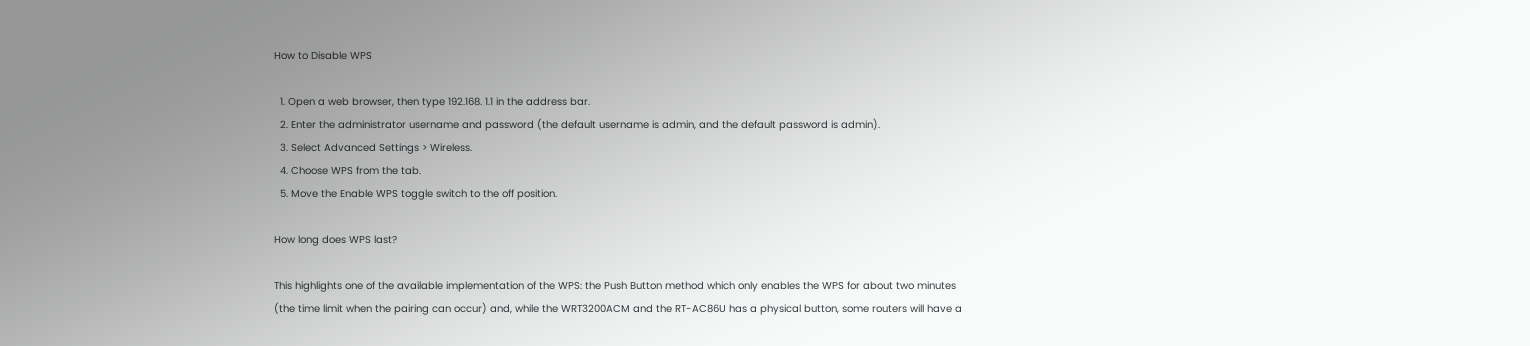How to Disable WPS

  1. Open a web browser, then type 192.168. 1.1 in the address bar.
  2. Enter the administrator username and password (the default username is admin, and the default password is admin).
  3. Select Advanced Settings > Wireless.
  4. Choose WPS from the tab.
  5. Move the Enable WPS toggle switch to the off position.

How long does WPS last?

This highlights one of the available implementation of the WPS: the Push Button method which only enables the WPS for about two minutes (the time limit when the pairing can occur) and, while the WRT3200ACM and the RT-AC86U has a physical button, some routers will have a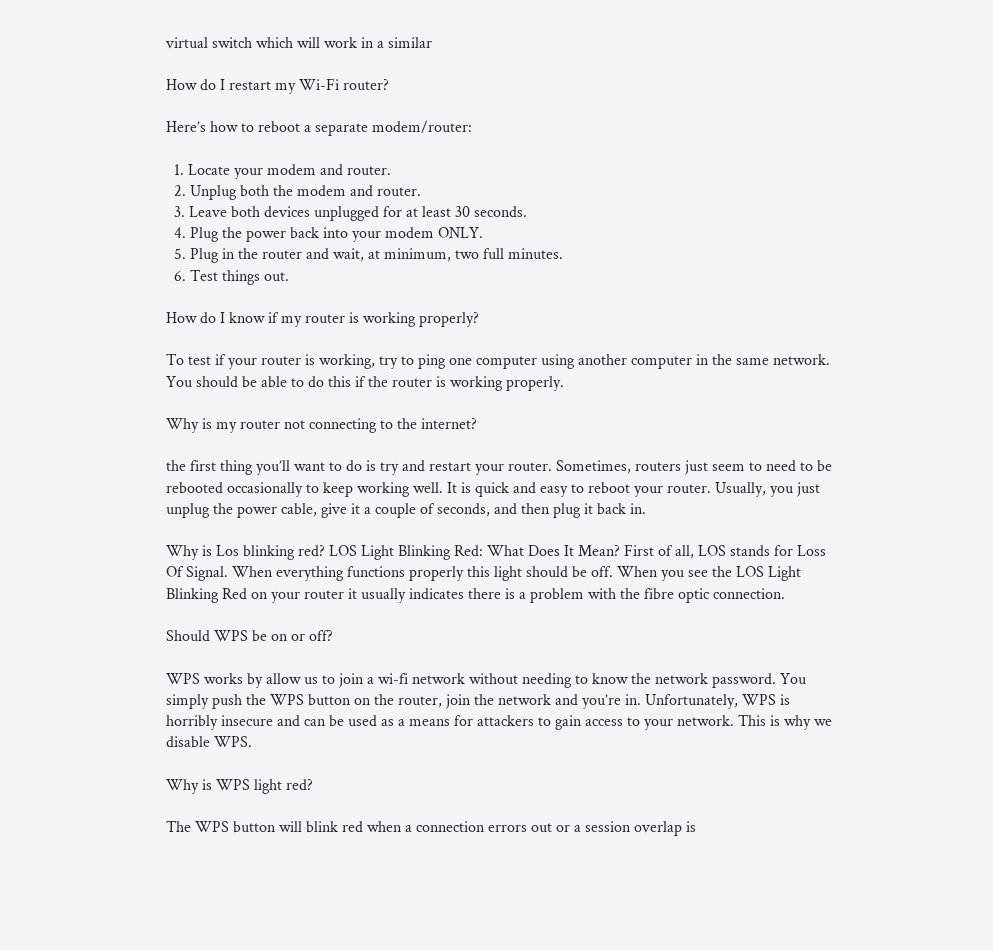virtual switch which will work in a similar

How do I restart my Wi-Fi router?

Here’s how to reboot a separate modem/router:

  1. Locate your modem and router.
  2. Unplug both the modem and router.
  3. Leave both devices unplugged for at least 30 seconds.
  4. Plug the power back into your modem ONLY.
  5. Plug in the router and wait, at minimum, two full minutes.
  6. Test things out.

How do I know if my router is working properly?

To test if your router is working, try to ping one computer using another computer in the same network. You should be able to do this if the router is working properly.

Why is my router not connecting to the internet?

the first thing you’ll want to do is try and restart your router. Sometimes, routers just seem to need to be rebooted occasionally to keep working well. It is quick and easy to reboot your router. Usually, you just unplug the power cable, give it a couple of seconds, and then plug it back in.

Why is Los blinking red? LOS Light Blinking Red: What Does It Mean? First of all, LOS stands for Loss Of Signal. When everything functions properly this light should be off. When you see the LOS Light Blinking Red on your router it usually indicates there is a problem with the fibre optic connection.

Should WPS be on or off?

WPS works by allow us to join a wi-fi network without needing to know the network password. You simply push the WPS button on the router, join the network and you’re in. Unfortunately, WPS is horribly insecure and can be used as a means for attackers to gain access to your network. This is why we disable WPS.

Why is WPS light red?

The WPS button will blink red when a connection errors out or a session overlap is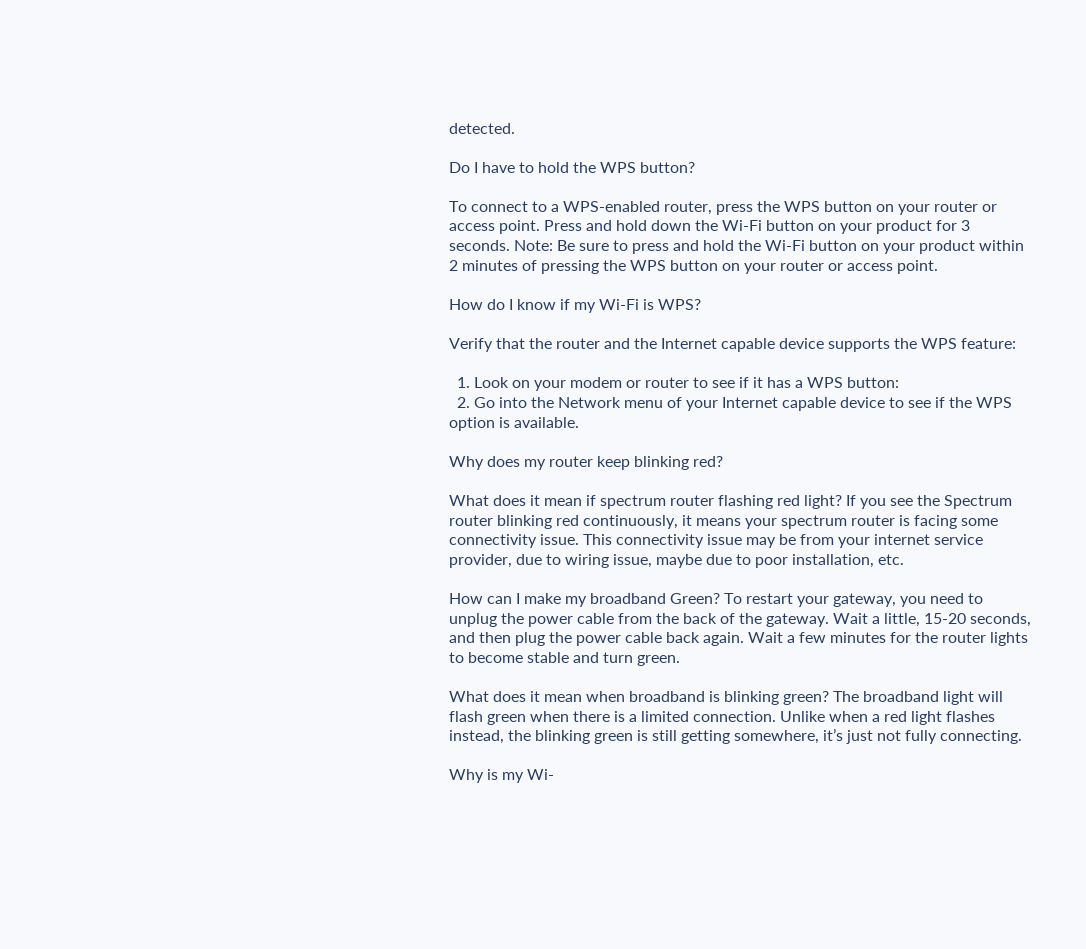detected.

Do I have to hold the WPS button?

To connect to a WPS-enabled router, press the WPS button on your router or access point. Press and hold down the Wi-Fi button on your product for 3 seconds. Note: Be sure to press and hold the Wi-Fi button on your product within 2 minutes of pressing the WPS button on your router or access point.

How do I know if my Wi-Fi is WPS?

Verify that the router and the Internet capable device supports the WPS feature:

  1. Look on your modem or router to see if it has a WPS button:
  2. Go into the Network menu of your Internet capable device to see if the WPS option is available.

Why does my router keep blinking red?

What does it mean if spectrum router flashing red light? If you see the Spectrum router blinking red continuously, it means your spectrum router is facing some connectivity issue. This connectivity issue may be from your internet service provider, due to wiring issue, maybe due to poor installation, etc.

How can I make my broadband Green? To restart your gateway, you need to unplug the power cable from the back of the gateway. Wait a little, 15-20 seconds, and then plug the power cable back again. Wait a few minutes for the router lights to become stable and turn green.

What does it mean when broadband is blinking green? The broadband light will flash green when there is a limited connection. Unlike when a red light flashes instead, the blinking green is still getting somewhere, it’s just not fully connecting.

Why is my Wi-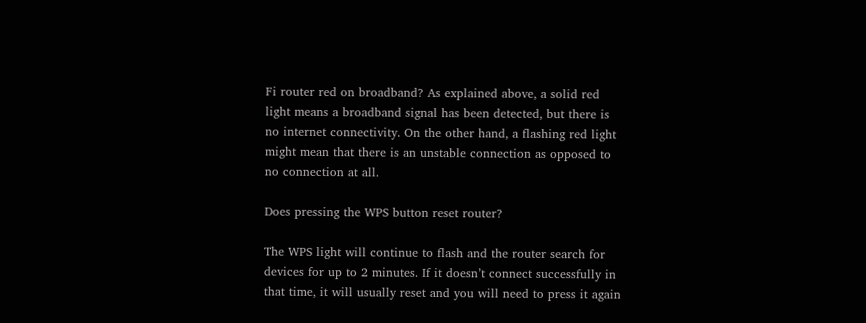Fi router red on broadband? As explained above, a solid red light means a broadband signal has been detected, but there is no internet connectivity. On the other hand, a flashing red light might mean that there is an unstable connection as opposed to no connection at all.

Does pressing the WPS button reset router?

The WPS light will continue to flash and the router search for devices for up to 2 minutes. If it doesn’t connect successfully in that time, it will usually reset and you will need to press it again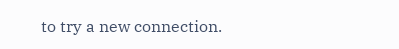to try a new connection.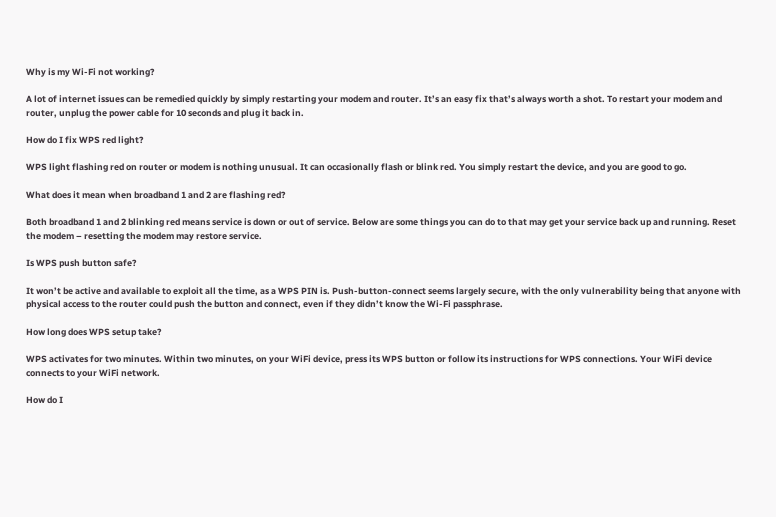Why is my Wi-Fi not working?

A lot of internet issues can be remedied quickly by simply restarting your modem and router. It’s an easy fix that’s always worth a shot. To restart your modem and router, unplug the power cable for 10 seconds and plug it back in.

How do I fix WPS red light?

WPS light flashing red on router or modem is nothing unusual. It can occasionally flash or blink red. You simply restart the device, and you are good to go.

What does it mean when broadband 1 and 2 are flashing red?

Both broadband 1 and 2 blinking red means service is down or out of service. Below are some things you can do to that may get your service back up and running. Reset the modem – resetting the modem may restore service.

Is WPS push button safe?

It won’t be active and available to exploit all the time, as a WPS PIN is. Push-button-connect seems largely secure, with the only vulnerability being that anyone with physical access to the router could push the button and connect, even if they didn’t know the Wi-Fi passphrase.

How long does WPS setup take?

WPS activates for two minutes. Within two minutes, on your WiFi device, press its WPS button or follow its instructions for WPS connections. Your WiFi device connects to your WiFi network.

How do I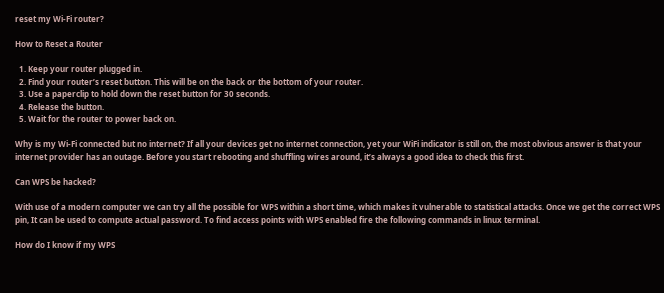reset my Wi-Fi router?

How to Reset a Router

  1. Keep your router plugged in.
  2. Find your router’s reset button. This will be on the back or the bottom of your router.
  3. Use a paperclip to hold down the reset button for 30 seconds.
  4. Release the button.
  5. Wait for the router to power back on.

Why is my Wi-Fi connected but no internet? If all your devices get no internet connection, yet your WiFi indicator is still on, the most obvious answer is that your internet provider has an outage. Before you start rebooting and shuffling wires around, it’s always a good idea to check this first.

Can WPS be hacked?

With use of a modern computer we can try all the possible for WPS within a short time, which makes it vulnerable to statistical attacks. Once we get the correct WPS pin, It can be used to compute actual password. To find access points with WPS enabled fire the following commands in linux terminal.

How do I know if my WPS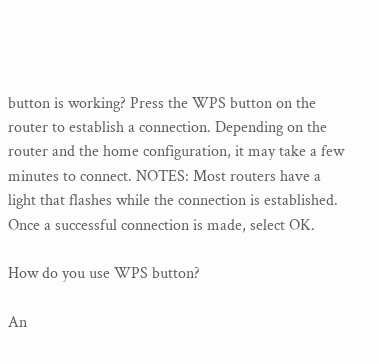button is working? Press the WPS button on the router to establish a connection. Depending on the router and the home configuration, it may take a few minutes to connect. NOTES: Most routers have a light that flashes while the connection is established. Once a successful connection is made, select OK.

How do you use WPS button?

An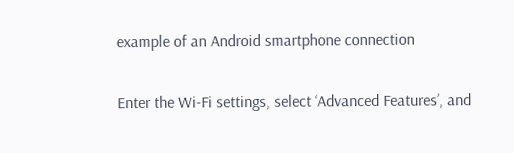example of an Android smartphone connection

Enter the Wi-Fi settings, select ‘Advanced Features’, and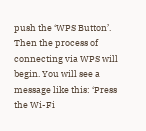push the ‘WPS Button’. Then the process of connecting via WPS will begin. You will see a message like this: ‘Press the Wi-Fi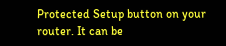Protected Setup button on your router. It can be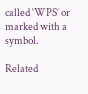called ‘WPS’ or marked with a symbol.

Related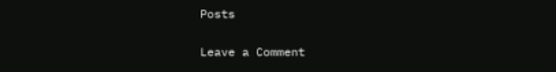Posts

Leave a Comment